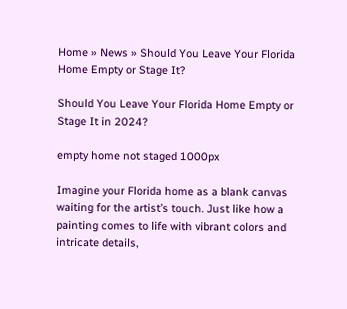Home » News » Should You Leave Your Florida Home Empty or Stage It?

Should You Leave Your Florida Home Empty or Stage It in 2024?

empty home not staged 1000px

Imagine your Florida home as a blank canvas waiting for the artist’s touch. Just like how a painting comes to life with vibrant colors and intricate details,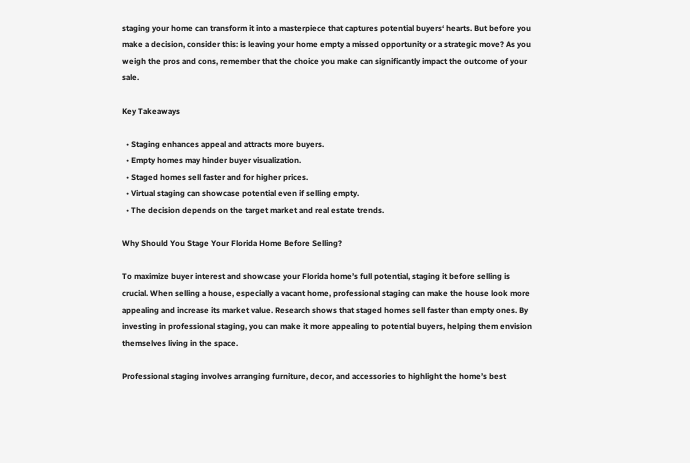staging your home can transform it into a masterpiece that captures potential buyers‘ hearts. But before you make a decision, consider this: is leaving your home empty a missed opportunity or a strategic move? As you weigh the pros and cons, remember that the choice you make can significantly impact the outcome of your sale.

Key Takeaways

  • Staging enhances appeal and attracts more buyers.
  • Empty homes may hinder buyer visualization.
  • Staged homes sell faster and for higher prices.
  • Virtual staging can showcase potential even if selling empty.
  • The decision depends on the target market and real estate trends.

Why Should You Stage Your Florida Home Before Selling?

To maximize buyer interest and showcase your Florida home’s full potential, staging it before selling is crucial. When selling a house, especially a vacant home, professional staging can make the house look more appealing and increase its market value. Research shows that staged homes sell faster than empty ones. By investing in professional staging, you can make it more appealing to potential buyers, helping them envision themselves living in the space.

Professional staging involves arranging furniture, decor, and accessories to highlight the home’s best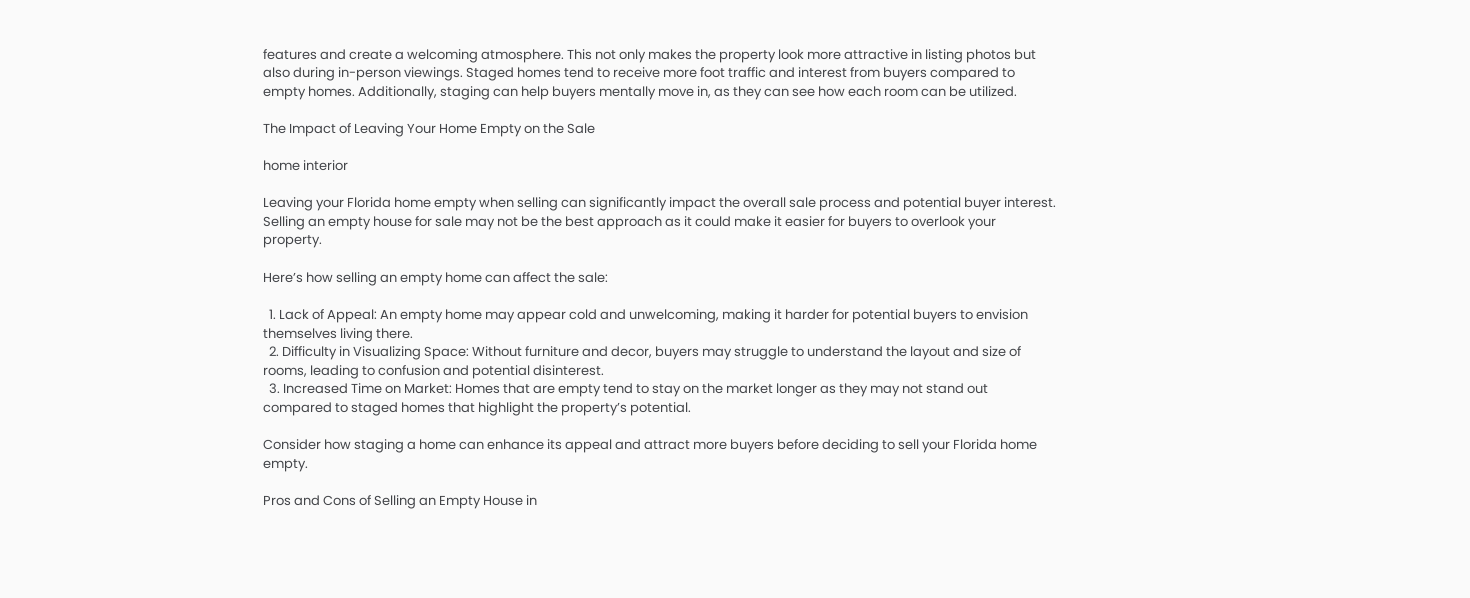features and create a welcoming atmosphere. This not only makes the property look more attractive in listing photos but also during in-person viewings. Staged homes tend to receive more foot traffic and interest from buyers compared to empty homes. Additionally, staging can help buyers mentally move in, as they can see how each room can be utilized.

The Impact of Leaving Your Home Empty on the Sale

home interior

Leaving your Florida home empty when selling can significantly impact the overall sale process and potential buyer interest. Selling an empty house for sale may not be the best approach as it could make it easier for buyers to overlook your property.

Here’s how selling an empty home can affect the sale:

  1. Lack of Appeal: An empty home may appear cold and unwelcoming, making it harder for potential buyers to envision themselves living there.
  2. Difficulty in Visualizing Space: Without furniture and decor, buyers may struggle to understand the layout and size of rooms, leading to confusion and potential disinterest.
  3. Increased Time on Market: Homes that are empty tend to stay on the market longer as they may not stand out compared to staged homes that highlight the property’s potential.

Consider how staging a home can enhance its appeal and attract more buyers before deciding to sell your Florida home empty.

Pros and Cons of Selling an Empty House in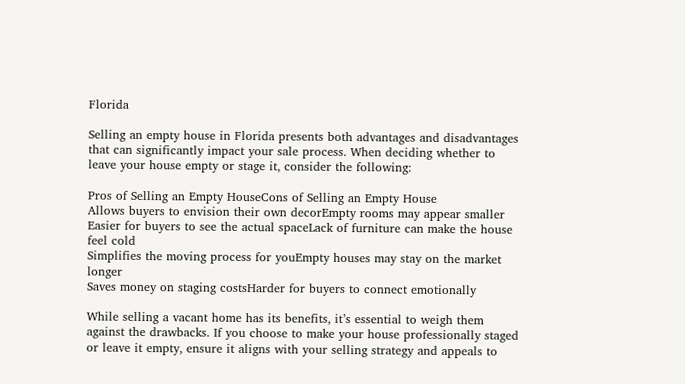Florida

Selling an empty house in Florida presents both advantages and disadvantages that can significantly impact your sale process. When deciding whether to leave your house empty or stage it, consider the following:

Pros of Selling an Empty HouseCons of Selling an Empty House
Allows buyers to envision their own decorEmpty rooms may appear smaller
Easier for buyers to see the actual spaceLack of furniture can make the house feel cold
Simplifies the moving process for youEmpty houses may stay on the market longer
Saves money on staging costsHarder for buyers to connect emotionally

While selling a vacant home has its benefits, it’s essential to weigh them against the drawbacks. If you choose to make your house professionally staged or leave it empty, ensure it aligns with your selling strategy and appeals to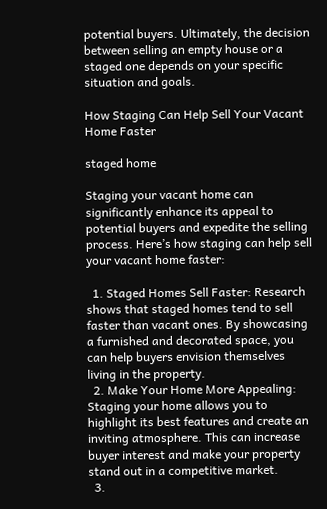potential buyers. Ultimately, the decision between selling an empty house or a staged one depends on your specific situation and goals.

How Staging Can Help Sell Your Vacant Home Faster

staged home

Staging your vacant home can significantly enhance its appeal to potential buyers and expedite the selling process. Here’s how staging can help sell your vacant home faster:

  1. Staged Homes Sell Faster: Research shows that staged homes tend to sell faster than vacant ones. By showcasing a furnished and decorated space, you can help buyers envision themselves living in the property.
  2. Make Your Home More Appealing: Staging your home allows you to highlight its best features and create an inviting atmosphere. This can increase buyer interest and make your property stand out in a competitive market.
  3.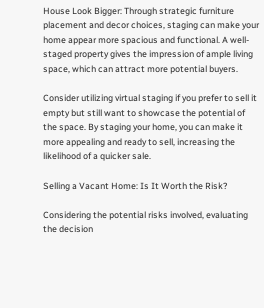House Look Bigger: Through strategic furniture placement and decor choices, staging can make your home appear more spacious and functional. A well-staged property gives the impression of ample living space, which can attract more potential buyers.

Consider utilizing virtual staging if you prefer to sell it empty but still want to showcase the potential of the space. By staging your home, you can make it more appealing and ready to sell, increasing the likelihood of a quicker sale.

Selling a Vacant Home: Is It Worth the Risk?

Considering the potential risks involved, evaluating the decision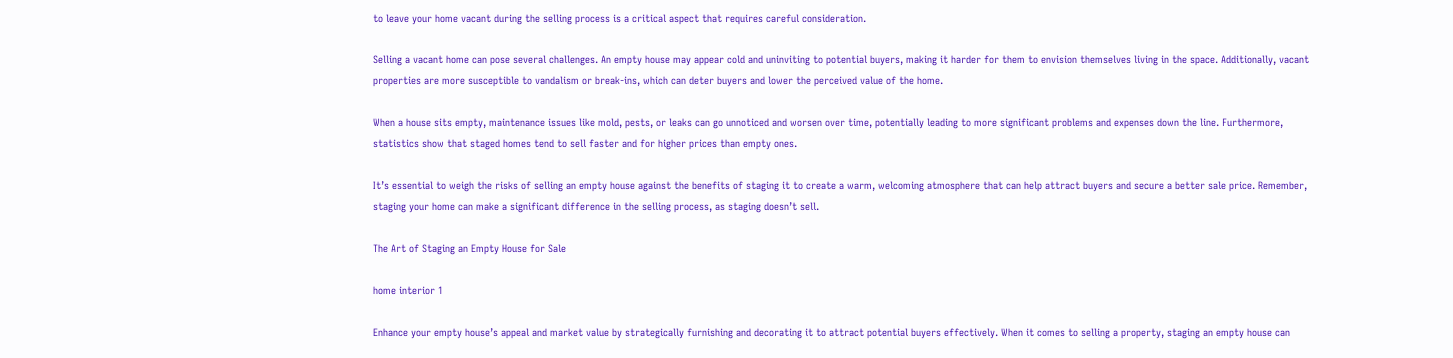to leave your home vacant during the selling process is a critical aspect that requires careful consideration.

Selling a vacant home can pose several challenges. An empty house may appear cold and uninviting to potential buyers, making it harder for them to envision themselves living in the space. Additionally, vacant properties are more susceptible to vandalism or break-ins, which can deter buyers and lower the perceived value of the home.

When a house sits empty, maintenance issues like mold, pests, or leaks can go unnoticed and worsen over time, potentially leading to more significant problems and expenses down the line. Furthermore, statistics show that staged homes tend to sell faster and for higher prices than empty ones.

It’s essential to weigh the risks of selling an empty house against the benefits of staging it to create a warm, welcoming atmosphere that can help attract buyers and secure a better sale price. Remember, staging your home can make a significant difference in the selling process, as staging doesn’t sell.

The Art of Staging an Empty House for Sale

home interior 1

Enhance your empty house’s appeal and market value by strategically furnishing and decorating it to attract potential buyers effectively. When it comes to selling a property, staging an empty house can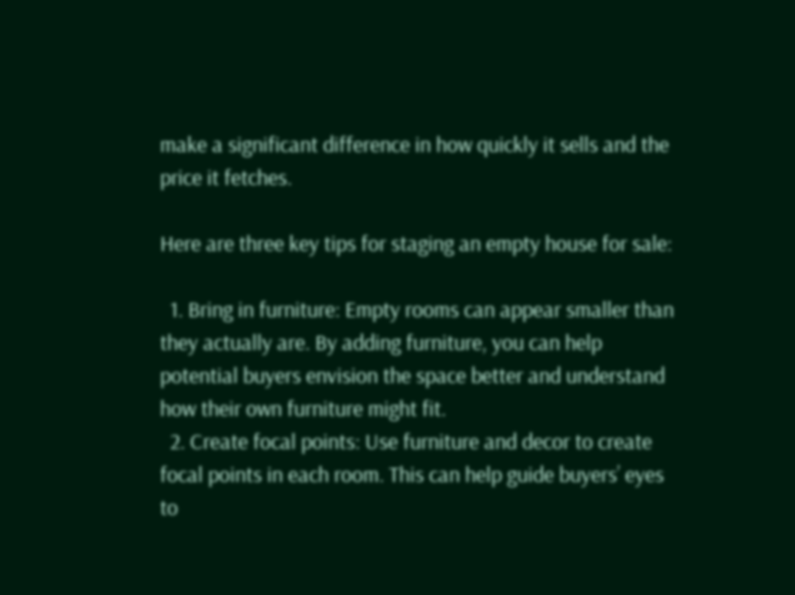make a significant difference in how quickly it sells and the price it fetches.

Here are three key tips for staging an empty house for sale:

  1. Bring in furniture: Empty rooms can appear smaller than they actually are. By adding furniture, you can help potential buyers envision the space better and understand how their own furniture might fit.
  2. Create focal points: Use furniture and decor to create focal points in each room. This can help guide buyers’ eyes to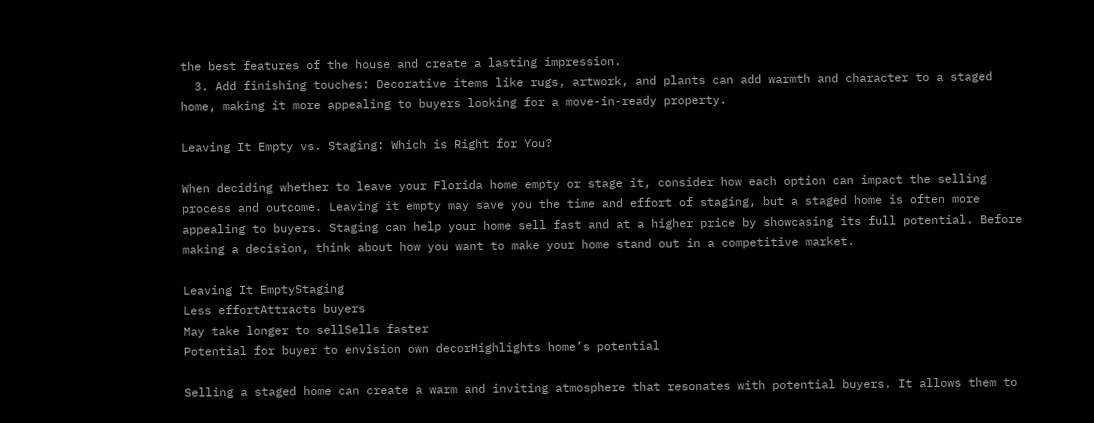the best features of the house and create a lasting impression.
  3. Add finishing touches: Decorative items like rugs, artwork, and plants can add warmth and character to a staged home, making it more appealing to buyers looking for a move-in-ready property.

Leaving It Empty vs. Staging: Which is Right for You?

When deciding whether to leave your Florida home empty or stage it, consider how each option can impact the selling process and outcome. Leaving it empty may save you the time and effort of staging, but a staged home is often more appealing to buyers. Staging can help your home sell fast and at a higher price by showcasing its full potential. Before making a decision, think about how you want to make your home stand out in a competitive market.

Leaving It EmptyStaging
Less effortAttracts buyers
May take longer to sellSells faster
Potential for buyer to envision own decorHighlights home’s potential

Selling a staged home can create a warm and inviting atmosphere that resonates with potential buyers. It allows them to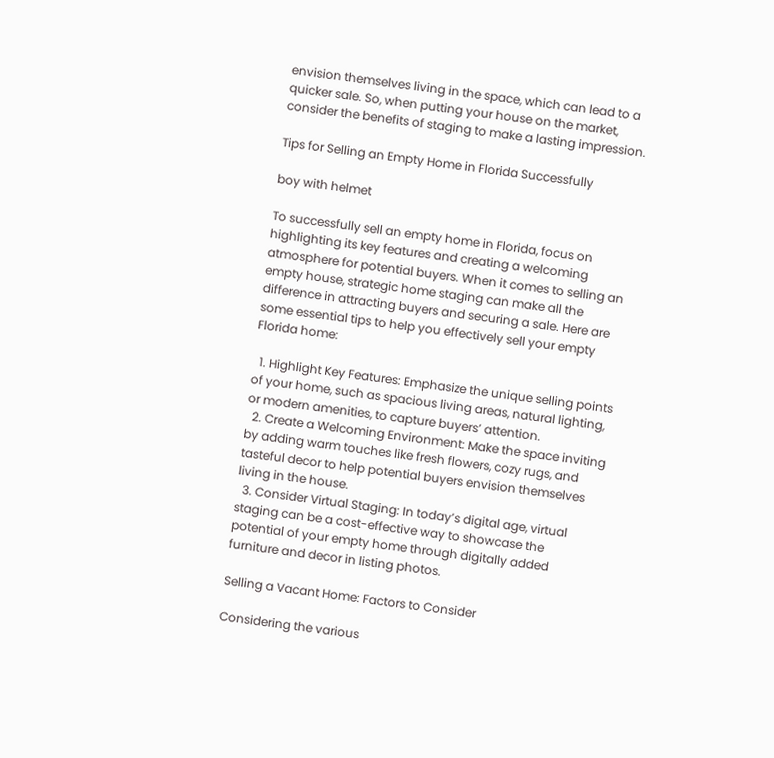envision themselves living in the space, which can lead to a quicker sale. So, when putting your house on the market, consider the benefits of staging to make a lasting impression.

Tips for Selling an Empty Home in Florida Successfully

boy with helmet

To successfully sell an empty home in Florida, focus on highlighting its key features and creating a welcoming atmosphere for potential buyers. When it comes to selling an empty house, strategic home staging can make all the difference in attracting buyers and securing a sale. Here are some essential tips to help you effectively sell your empty Florida home:

  1. Highlight Key Features: Emphasize the unique selling points of your home, such as spacious living areas, natural lighting, or modern amenities, to capture buyers’ attention.
  2. Create a Welcoming Environment: Make the space inviting by adding warm touches like fresh flowers, cozy rugs, and tasteful decor to help potential buyers envision themselves living in the house.
  3. Consider Virtual Staging: In today’s digital age, virtual staging can be a cost-effective way to showcase the potential of your empty home through digitally added furniture and decor in listing photos.

Selling a Vacant Home: Factors to Consider

Considering the various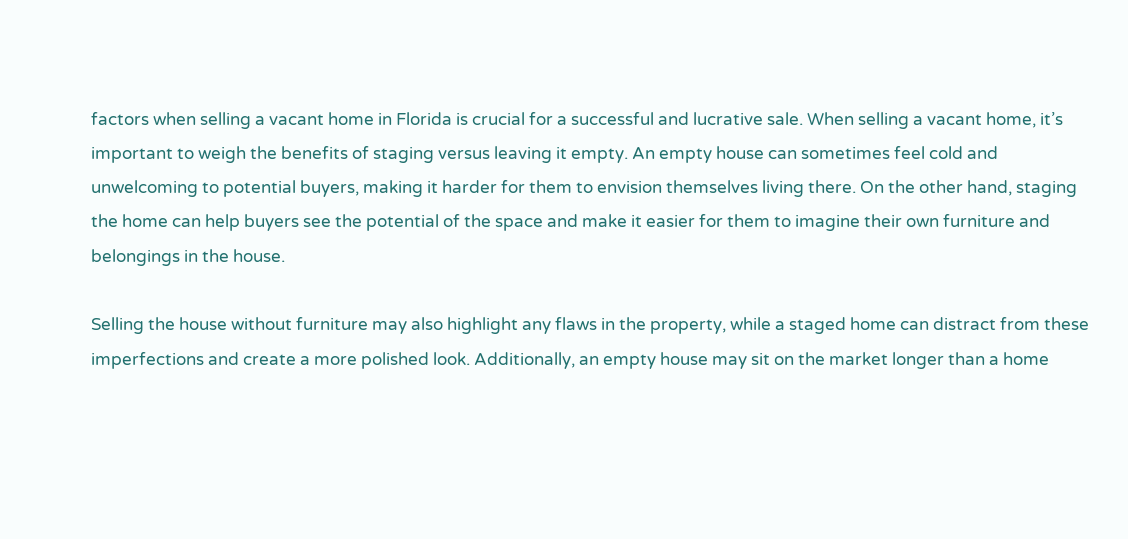factors when selling a vacant home in Florida is crucial for a successful and lucrative sale. When selling a vacant home, it’s important to weigh the benefits of staging versus leaving it empty. An empty house can sometimes feel cold and unwelcoming to potential buyers, making it harder for them to envision themselves living there. On the other hand, staging the home can help buyers see the potential of the space and make it easier for them to imagine their own furniture and belongings in the house.

Selling the house without furniture may also highlight any flaws in the property, while a staged home can distract from these imperfections and create a more polished look. Additionally, an empty house may sit on the market longer than a home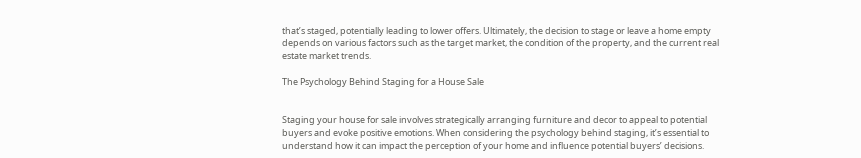that’s staged, potentially leading to lower offers. Ultimately, the decision to stage or leave a home empty depends on various factors such as the target market, the condition of the property, and the current real estate market trends.

The Psychology Behind Staging for a House Sale


Staging your house for sale involves strategically arranging furniture and decor to appeal to potential buyers and evoke positive emotions. When considering the psychology behind staging, it’s essential to understand how it can impact the perception of your home and influence potential buyers’ decisions.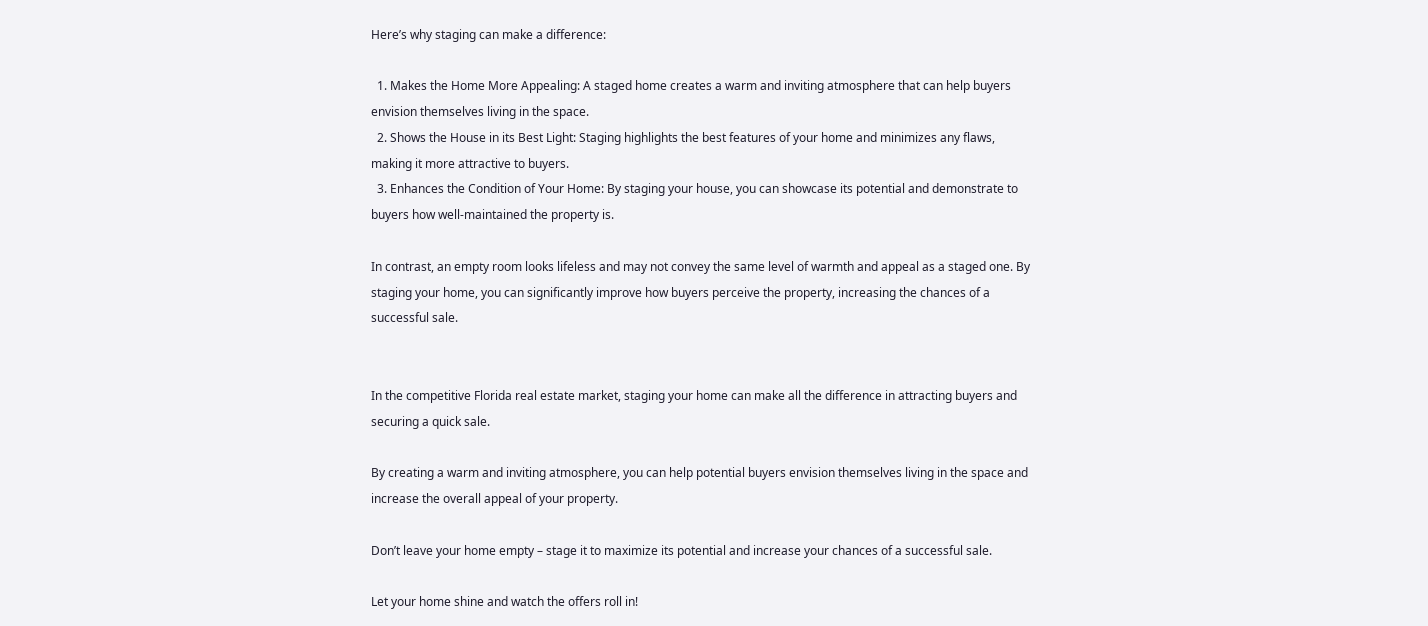Here’s why staging can make a difference:

  1. Makes the Home More Appealing: A staged home creates a warm and inviting atmosphere that can help buyers envision themselves living in the space.
  2. Shows the House in its Best Light: Staging highlights the best features of your home and minimizes any flaws, making it more attractive to buyers.
  3. Enhances the Condition of Your Home: By staging your house, you can showcase its potential and demonstrate to buyers how well-maintained the property is.

In contrast, an empty room looks lifeless and may not convey the same level of warmth and appeal as a staged one. By staging your home, you can significantly improve how buyers perceive the property, increasing the chances of a successful sale.


In the competitive Florida real estate market, staging your home can make all the difference in attracting buyers and securing a quick sale.

By creating a warm and inviting atmosphere, you can help potential buyers envision themselves living in the space and increase the overall appeal of your property.

Don’t leave your home empty – stage it to maximize its potential and increase your chances of a successful sale.

Let your home shine and watch the offers roll in!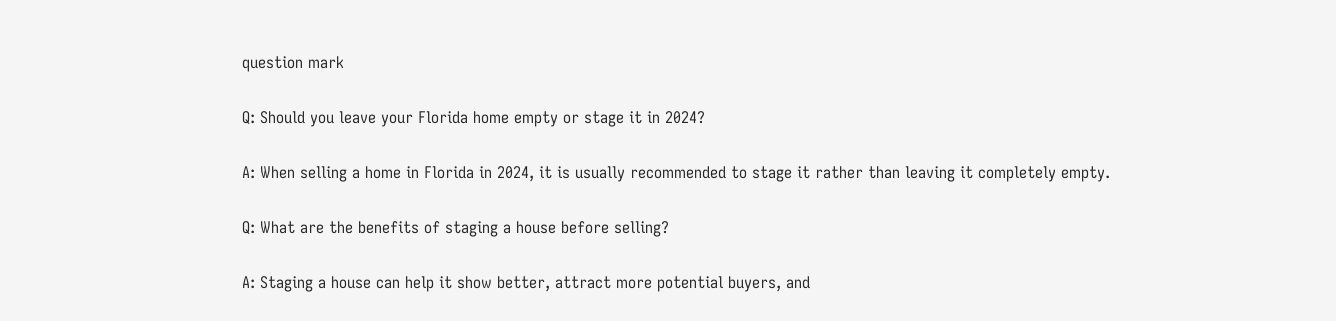question mark

Q: Should you leave your Florida home empty or stage it in 2024?

A: When selling a home in Florida in 2024, it is usually recommended to stage it rather than leaving it completely empty.

Q: What are the benefits of staging a house before selling?

A: Staging a house can help it show better, attract more potential buyers, and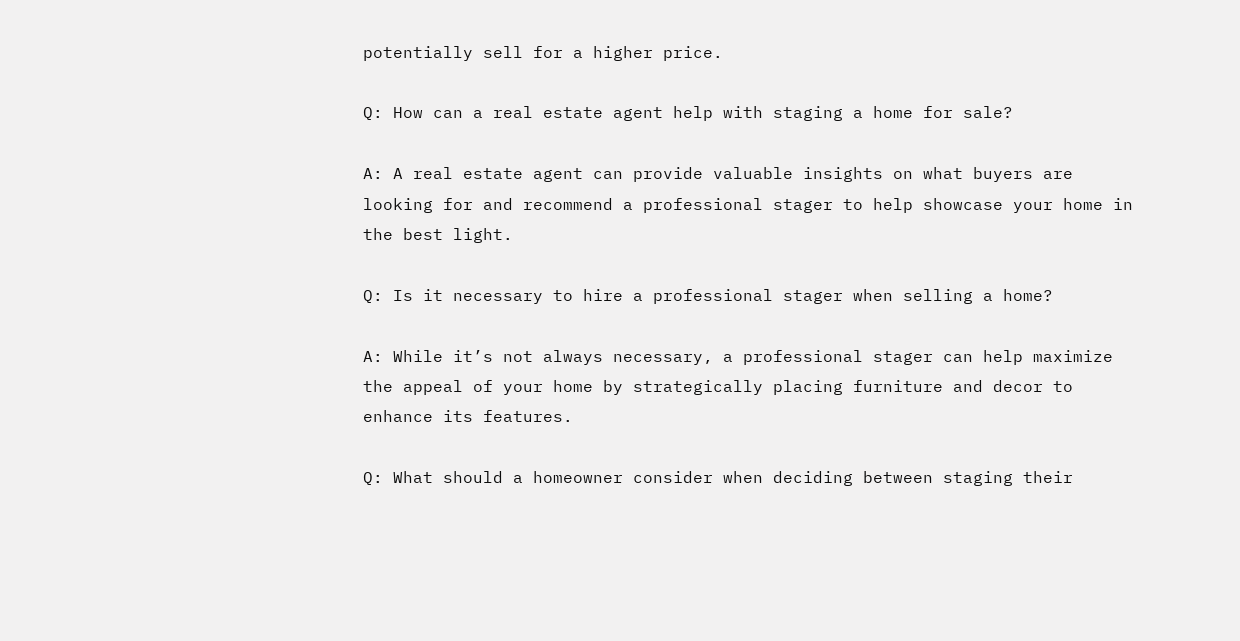potentially sell for a higher price.

Q: How can a real estate agent help with staging a home for sale?

A: A real estate agent can provide valuable insights on what buyers are looking for and recommend a professional stager to help showcase your home in the best light.

Q: Is it necessary to hire a professional stager when selling a home?

A: While it’s not always necessary, a professional stager can help maximize the appeal of your home by strategically placing furniture and decor to enhance its features.

Q: What should a homeowner consider when deciding between staging their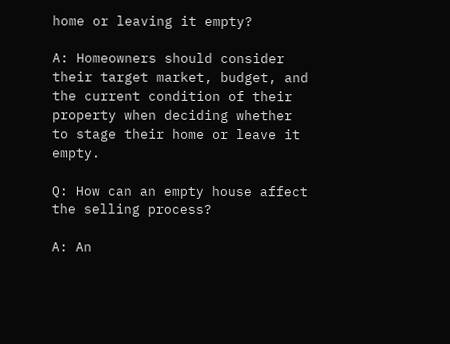home or leaving it empty?

A: Homeowners should consider their target market, budget, and the current condition of their property when deciding whether to stage their home or leave it empty.

Q: How can an empty house affect the selling process?

A: An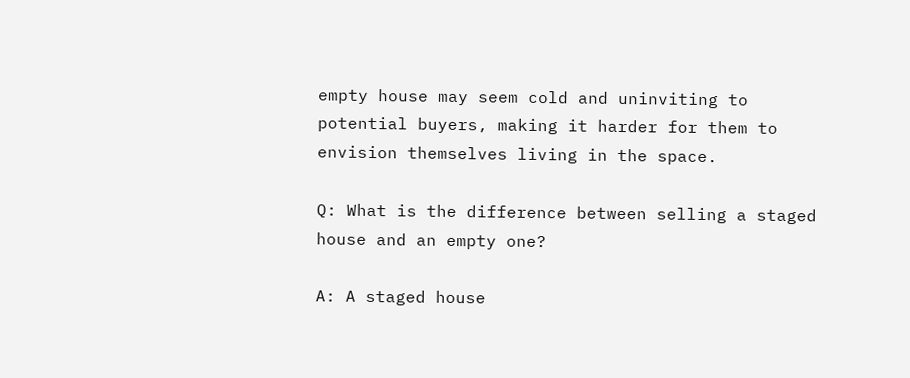empty house may seem cold and uninviting to potential buyers, making it harder for them to envision themselves living in the space.

Q: What is the difference between selling a staged house and an empty one?

A: A staged house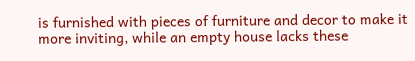is furnished with pieces of furniture and decor to make it more inviting, while an empty house lacks these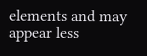elements and may appear less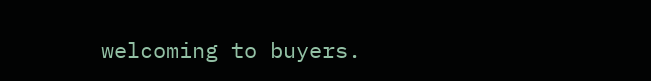welcoming to buyers.